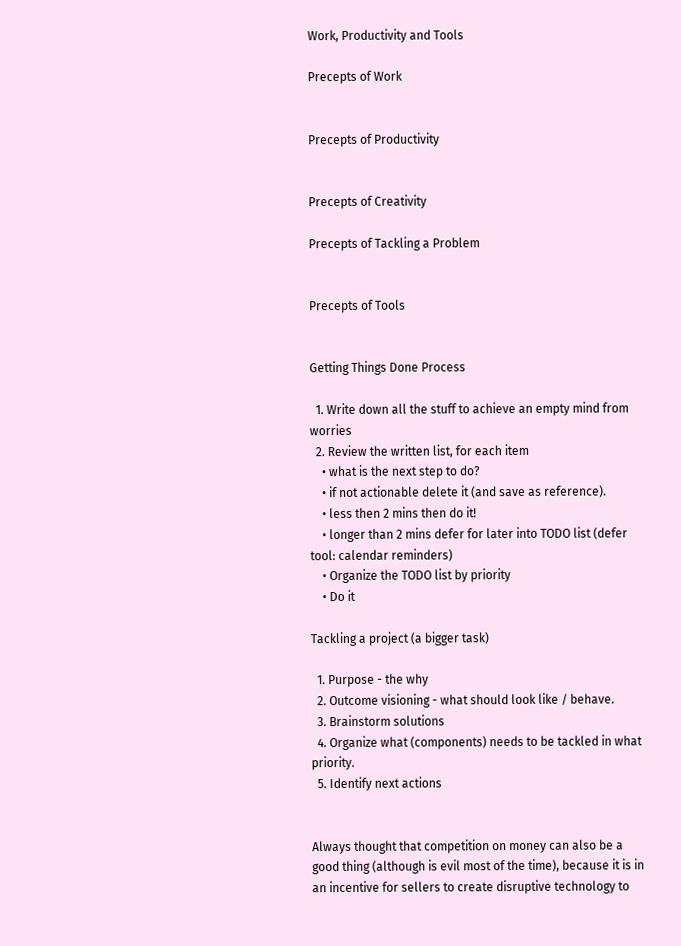Work, Productivity and Tools

Precepts of Work


Precepts of Productivity


Precepts of Creativity

Precepts of Tackling a Problem


Precepts of Tools


Getting Things Done Process

  1. Write down all the stuff to achieve an empty mind from worries
  2. Review the written list, for each item
    • what is the next step to do?
    • if not actionable delete it (and save as reference).
    • less then 2 mins then do it!
    • longer than 2 mins defer for later into TODO list (defer tool: calendar reminders)
    • Organize the TODO list by priority
    • Do it

Tackling a project (a bigger task)

  1. Purpose - the why
  2. Outcome visioning - what should look like / behave.
  3. Brainstorm solutions
  4. Organize what (components) needs to be tackled in what priority.
  5. Identify next actions


Always thought that competition on money can also be a good thing (although is evil most of the time), because it is in an incentive for sellers to create disruptive technology to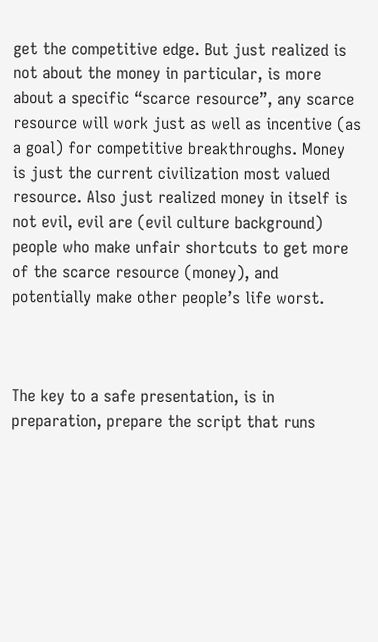get the competitive edge. But just realized is not about the money in particular, is more about a specific “scarce resource”, any scarce resource will work just as well as incentive (as a goal) for competitive breakthroughs. Money is just the current civilization most valued resource. Also just realized money in itself is not evil, evil are (evil culture background) people who make unfair shortcuts to get more of the scarce resource (money), and potentially make other people’s life worst.



The key to a safe presentation, is in preparation, prepare the script that runs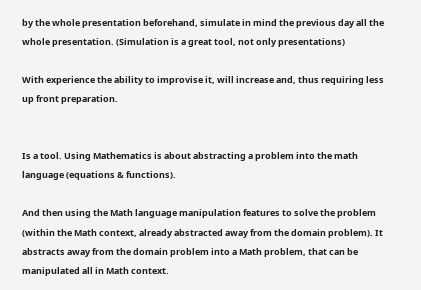by the whole presentation beforehand, simulate in mind the previous day all the whole presentation. (Simulation is a great tool, not only presentations)

With experience the ability to improvise it, will increase and, thus requiring less up front preparation.


Is a tool. Using Mathematics is about abstracting a problem into the math language (equations & functions).

And then using the Math language manipulation features to solve the problem (within the Math context, already abstracted away from the domain problem). It abstracts away from the domain problem into a Math problem, that can be manipulated all in Math context.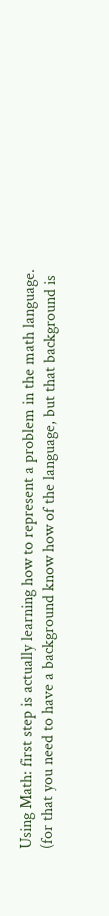Using Math: first step is actually learning how to represent a problem in the math language. (for that you need to have a background know how of the language, but that background is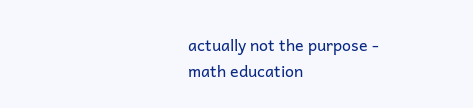actually not the purpose - math education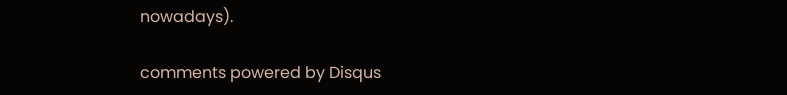nowadays).

comments powered by Disqus